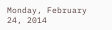Monday, February 24, 2014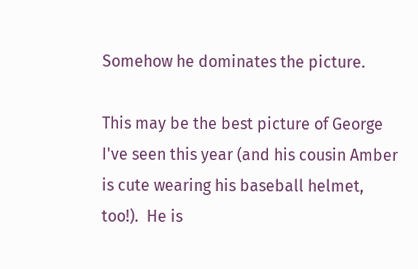Somehow he dominates the picture.

This may be the best picture of George I've seen this year (and his cousin Amber is cute wearing his baseball helmet, too!).  He is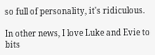so full of personality, it's ridiculous.

In other news, I love Luke and Evie to bits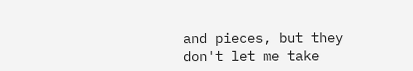and pieces, but they don't let me take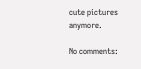cute pictures anymore.

No comments: